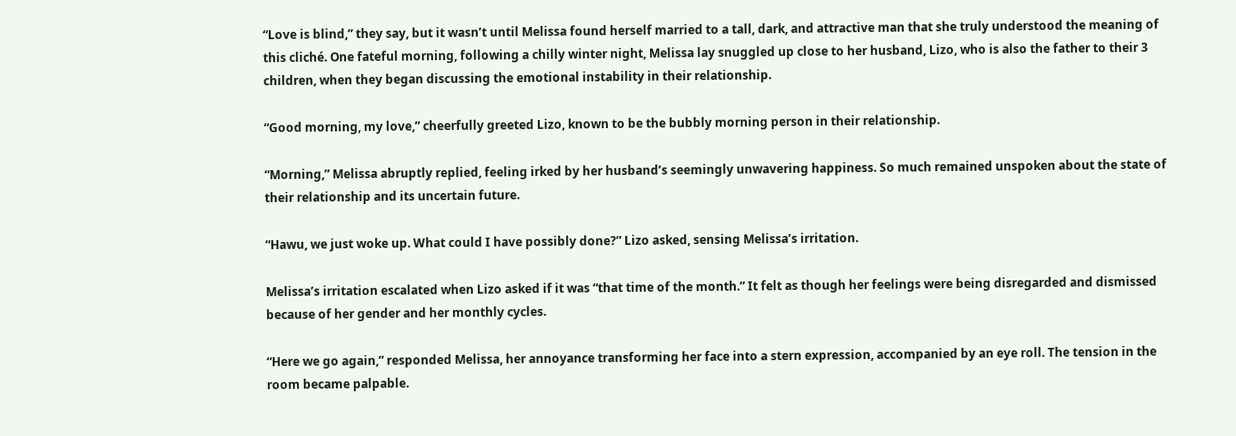“Love is blind,” they say, but it wasn’t until Melissa found herself married to a tall, dark, and attractive man that she truly understood the meaning of this cliché. One fateful morning, following a chilly winter night, Melissa lay snuggled up close to her husband, Lizo, who is also the father to their 3 children, when they began discussing the emotional instability in their relationship.

“Good morning, my love,” cheerfully greeted Lizo, known to be the bubbly morning person in their relationship.

“Morning,” Melissa abruptly replied, feeling irked by her husband’s seemingly unwavering happiness. So much remained unspoken about the state of their relationship and its uncertain future.

“Hawu, we just woke up. What could I have possibly done?” Lizo asked, sensing Melissa’s irritation.

Melissa’s irritation escalated when Lizo asked if it was “that time of the month.” It felt as though her feelings were being disregarded and dismissed because of her gender and her monthly cycles.

“Here we go again,” responded Melissa, her annoyance transforming her face into a stern expression, accompanied by an eye roll. The tension in the room became palpable.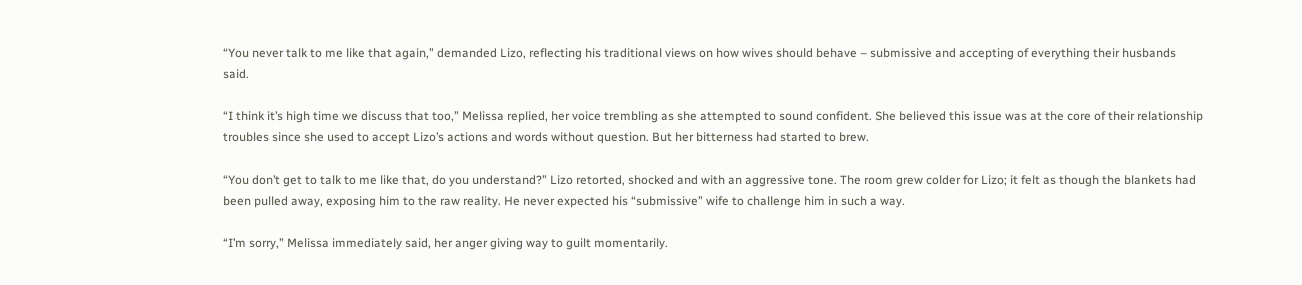“You never talk to me like that again,” demanded Lizo, reflecting his traditional views on how wives should behave – submissive and accepting of everything their husbands said.

“I think it’s high time we discuss that too,” Melissa replied, her voice trembling as she attempted to sound confident. She believed this issue was at the core of their relationship troubles since she used to accept Lizo’s actions and words without question. But her bitterness had started to brew.

“You don’t get to talk to me like that, do you understand?” Lizo retorted, shocked and with an aggressive tone. The room grew colder for Lizo; it felt as though the blankets had been pulled away, exposing him to the raw reality. He never expected his “submissive” wife to challenge him in such a way.

“I’m sorry,” Melissa immediately said, her anger giving way to guilt momentarily.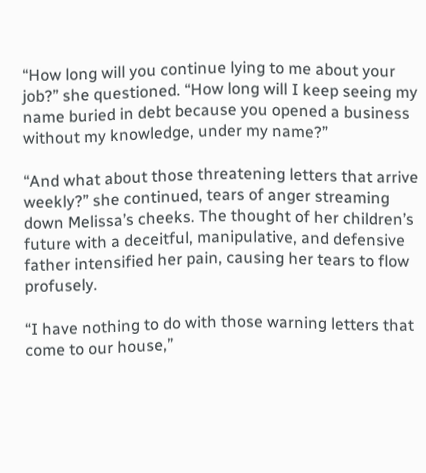“How long will you continue lying to me about your job?” she questioned. “How long will I keep seeing my name buried in debt because you opened a business without my knowledge, under my name?”

“And what about those threatening letters that arrive weekly?” she continued, tears of anger streaming down Melissa’s cheeks. The thought of her children’s future with a deceitful, manipulative, and defensive father intensified her pain, causing her tears to flow profusely.

“I have nothing to do with those warning letters that come to our house,”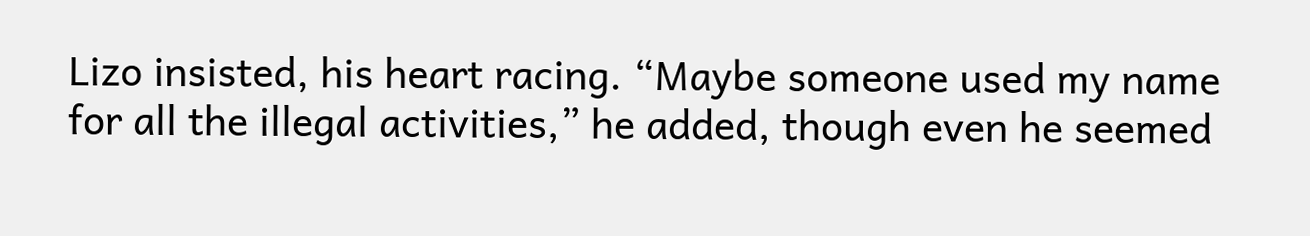Lizo insisted, his heart racing. “Maybe someone used my name for all the illegal activities,” he added, though even he seemed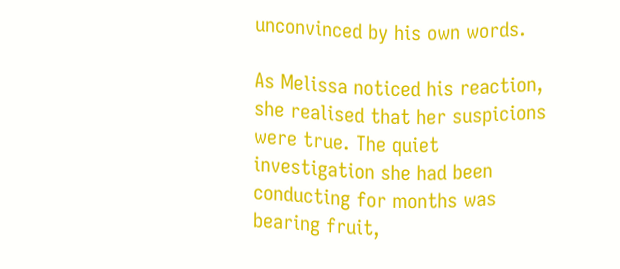unconvinced by his own words.

As Melissa noticed his reaction, she realised that her suspicions were true. The quiet investigation she had been conducting for months was bearing fruit,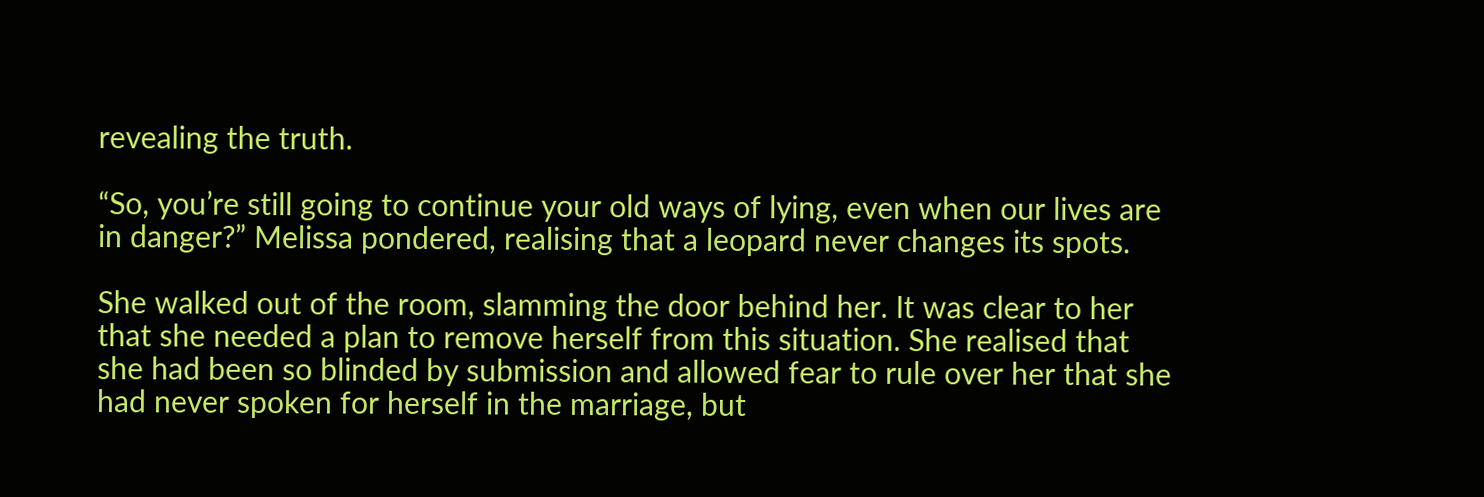revealing the truth.

“So, you’re still going to continue your old ways of lying, even when our lives are in danger?” Melissa pondered, realising that a leopard never changes its spots.

She walked out of the room, slamming the door behind her. It was clear to her that she needed a plan to remove herself from this situation. She realised that she had been so blinded by submission and allowed fear to rule over her that she had never spoken for herself in the marriage, but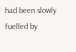had been slowly fuelled by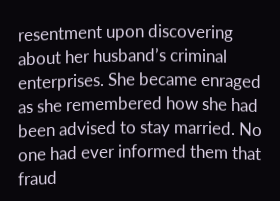resentment upon discovering about her husband’s criminal enterprises. She became enraged as she remembered how she had been advised to stay married. No one had ever informed them that fraud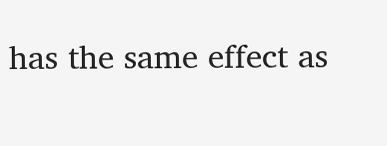has the same effect as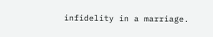infidelity in a marriage.